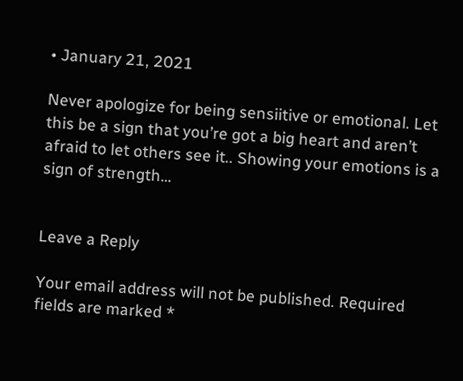• January 21, 2021

Never apologize for being sensiitive or emotional. Let this be a sign that you’re got a big heart and aren’t afraid to let others see it.. Showing your emotions is a sign of strength…


Leave a Reply

Your email address will not be published. Required fields are marked *